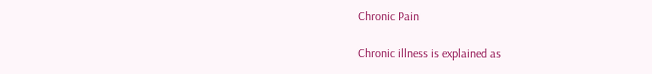Chronic Pain

Chronic illness is explained as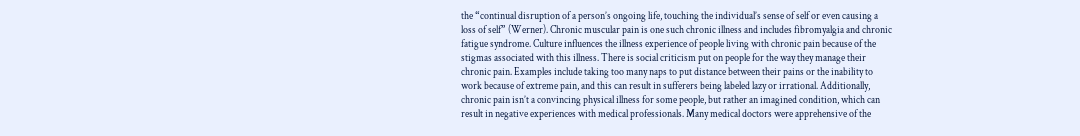the “continual disruption of a person’s ongoing life, touching the individual’s sense of self or even causing a loss of self” (Werner). Chronic muscular pain is one such chronic illness and includes fibromyalgia and chronic fatigue syndrome. Culture influences the illness experience of people living with chronic pain because of the stigmas associated with this illness. There is social criticism put on people for the way they manage their chronic pain. Examples include taking too many naps to put distance between their pains or the inability to work because of extreme pain, and this can result in sufferers being labeled lazy or irrational. Additionally, chronic pain isn’t a convincing physical illness for some people, but rather an imagined condition, which can result in negative experiences with medical professionals. Many medical doctors were apprehensive of the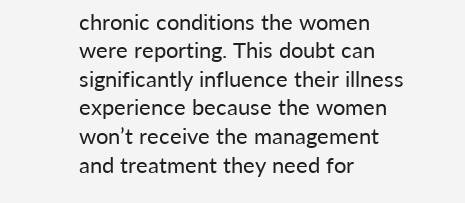chronic conditions the women were reporting. This doubt can significantly influence their illness experience because the women won’t receive the management and treatment they need for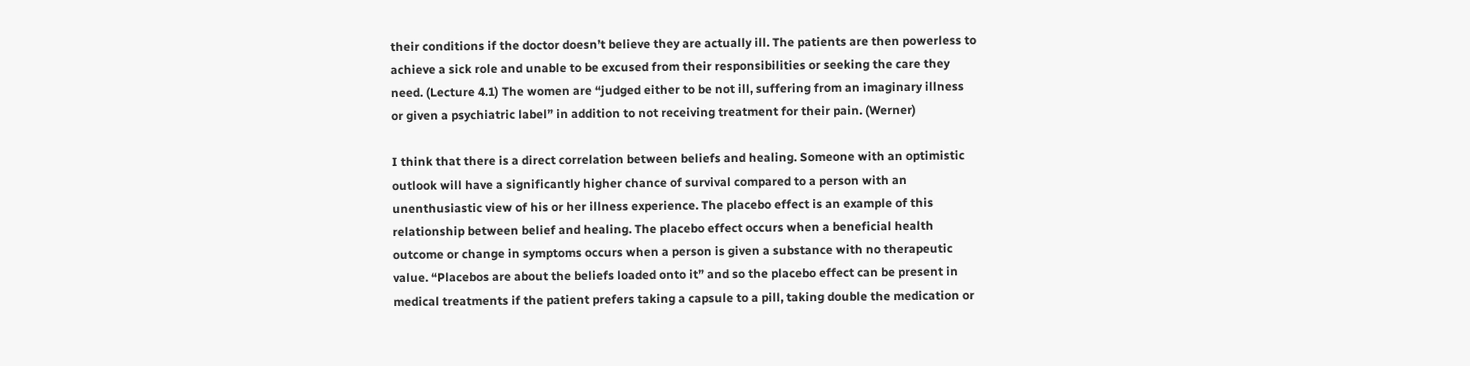their conditions if the doctor doesn’t believe they are actually ill. The patients are then powerless to achieve a sick role and unable to be excused from their responsibilities or seeking the care they need. (Lecture 4.1) The women are “judged either to be not ill, suffering from an imaginary illness or given a psychiatric label” in addition to not receiving treatment for their pain. (Werner)

I think that there is a direct correlation between beliefs and healing. Someone with an optimistic outlook will have a significantly higher chance of survival compared to a person with an unenthusiastic view of his or her illness experience. The placebo effect is an example of this relationship between belief and healing. The placebo effect occurs when a beneficial health outcome or change in symptoms occurs when a person is given a substance with no therapeutic value. “Placebos are about the beliefs loaded onto it” and so the placebo effect can be present in medical treatments if the patient prefers taking a capsule to a pill, taking double the medication or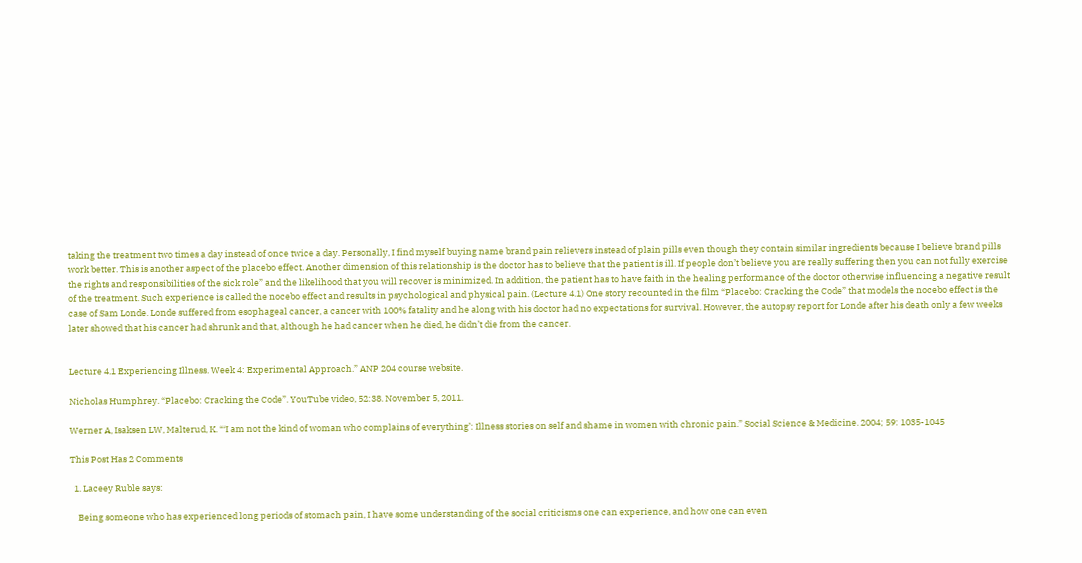taking the treatment two times a day instead of once twice a day. Personally, I find myself buying name brand pain relievers instead of plain pills even though they contain similar ingredients because I believe brand pills work better. This is another aspect of the placebo effect. Another dimension of this relationship is the doctor has to believe that the patient is ill. If people don’t believe you are really suffering then you can not fully exercise the rights and responsibilities of the sick role” and the likelihood that you will recover is minimized. In addition, the patient has to have faith in the healing performance of the doctor otherwise influencing a negative result of the treatment. Such experience is called the nocebo effect and results in psychological and physical pain. (Lecture 4.1) One story recounted in the film “Placebo: Cracking the Code” that models the nocebo effect is the case of Sam Londe. Londe suffered from esophageal cancer, a cancer with 100% fatality and he along with his doctor had no expectations for survival. However, the autopsy report for Londe after his death only a few weeks later showed that his cancer had shrunk and that, although he had cancer when he died, he didn’t die from the cancer.


Lecture 4.1 Experiencing Illness. Week 4: Experimental Approach.” ANP 204 course website.

Nicholas Humphrey. “Placebo: Cracking the Code”. YouTube video, 52:38. November 5, 2011.

Werner A, Isaksen LW, Malterud, K. “‘I am not the kind of woman who complains of everything’: Illness stories on self and shame in women with chronic pain.” Social Science & Medicine. 2004; 59: 1035-1045

This Post Has 2 Comments

  1. Laceey Ruble says:

    Being someone who has experienced long periods of stomach pain, I have some understanding of the social criticisms one can experience, and how one can even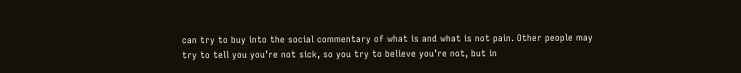can try to buy into the social commentary of what is and what is not pain. Other people may try to tell you you’re not sick, so you try to believe you’re not, but in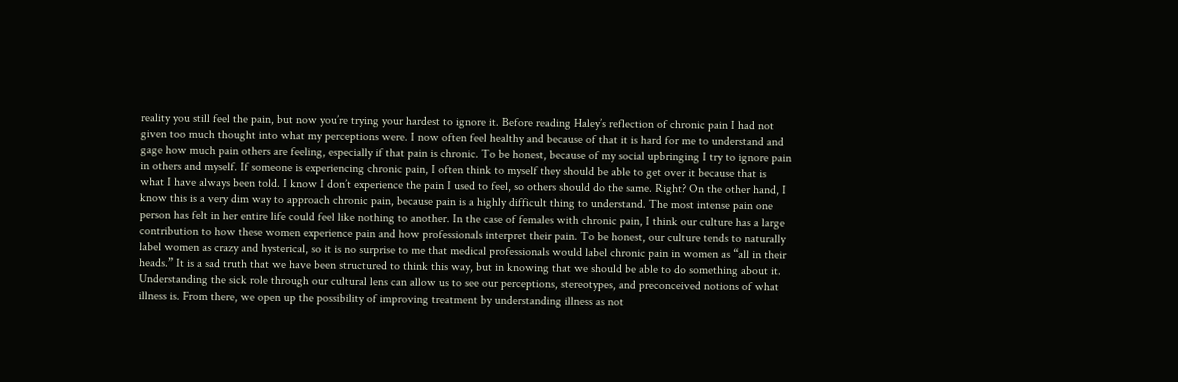reality you still feel the pain, but now you’re trying your hardest to ignore it. Before reading Haley’s reflection of chronic pain I had not given too much thought into what my perceptions were. I now often feel healthy and because of that it is hard for me to understand and gage how much pain others are feeling, especially if that pain is chronic. To be honest, because of my social upbringing I try to ignore pain in others and myself. If someone is experiencing chronic pain, I often think to myself they should be able to get over it because that is what I have always been told. I know I don’t experience the pain I used to feel, so others should do the same. Right? On the other hand, I know this is a very dim way to approach chronic pain, because pain is a highly difficult thing to understand. The most intense pain one person has felt in her entire life could feel like nothing to another. In the case of females with chronic pain, I think our culture has a large contribution to how these women experience pain and how professionals interpret their pain. To be honest, our culture tends to naturally label women as crazy and hysterical, so it is no surprise to me that medical professionals would label chronic pain in women as “all in their heads.” It is a sad truth that we have been structured to think this way, but in knowing that we should be able to do something about it. Understanding the sick role through our cultural lens can allow us to see our perceptions, stereotypes, and preconceived notions of what illness is. From there, we open up the possibility of improving treatment by understanding illness as not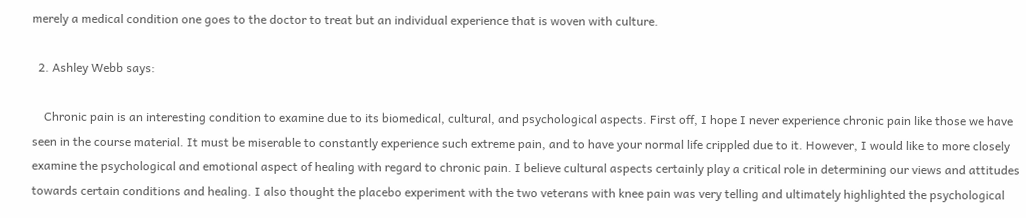merely a medical condition one goes to the doctor to treat but an individual experience that is woven with culture.

  2. Ashley Webb says:

    Chronic pain is an interesting condition to examine due to its biomedical, cultural, and psychological aspects. First off, I hope I never experience chronic pain like those we have seen in the course material. It must be miserable to constantly experience such extreme pain, and to have your normal life crippled due to it. However, I would like to more closely examine the psychological and emotional aspect of healing with regard to chronic pain. I believe cultural aspects certainly play a critical role in determining our views and attitudes towards certain conditions and healing. I also thought the placebo experiment with the two veterans with knee pain was very telling and ultimately highlighted the psychological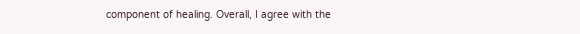component of healing. Overall, I agree with the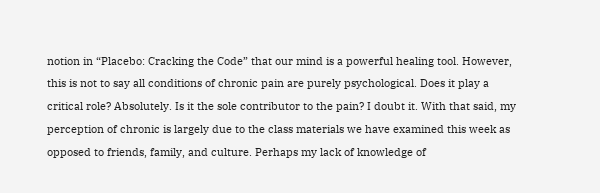notion in “Placebo: Cracking the Code” that our mind is a powerful healing tool. However, this is not to say all conditions of chronic pain are purely psychological. Does it play a critical role? Absolutely. Is it the sole contributor to the pain? I doubt it. With that said, my perception of chronic is largely due to the class materials we have examined this week as opposed to friends, family, and culture. Perhaps my lack of knowledge of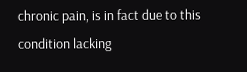chronic pain, is in fact due to this condition lacking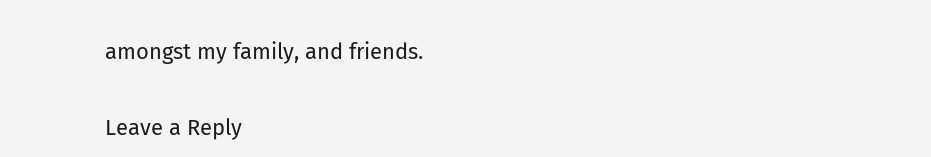amongst my family, and friends.

Leave a Reply